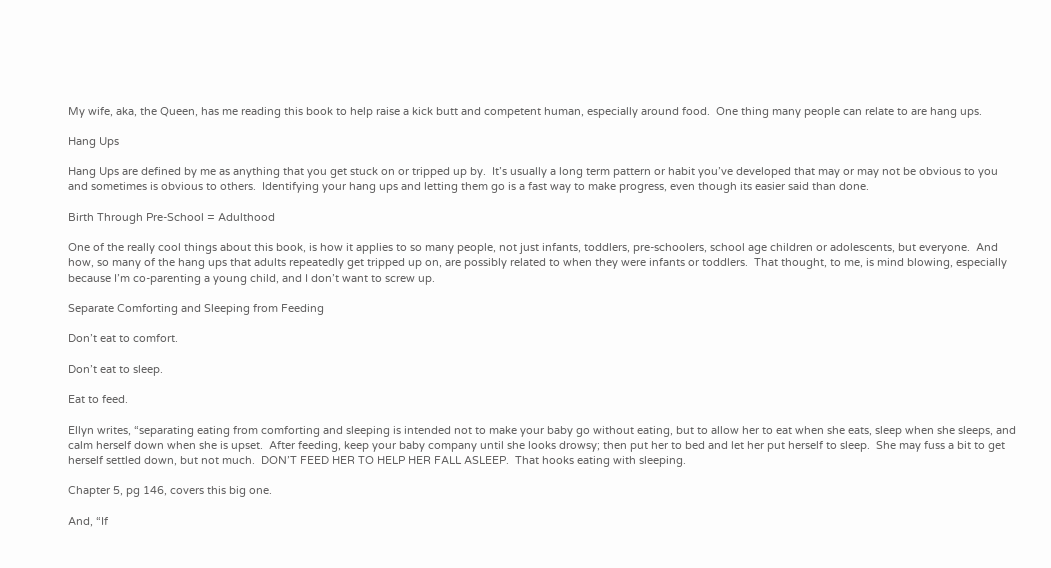My wife, aka, the Queen, has me reading this book to help raise a kick butt and competent human, especially around food.  One thing many people can relate to are hang ups.

Hang Ups

Hang Ups are defined by me as anything that you get stuck on or tripped up by.  It’s usually a long term pattern or habit you’ve developed that may or may not be obvious to you and sometimes is obvious to others.  Identifying your hang ups and letting them go is a fast way to make progress, even though its easier said than done.

Birth Through Pre-School = Adulthood

One of the really cool things about this book, is how it applies to so many people, not just infants, toddlers, pre-schoolers, school age children or adolescents, but everyone.  And how, so many of the hang ups that adults repeatedly get tripped up on, are possibly related to when they were infants or toddlers.  That thought, to me, is mind blowing, especially because I’m co-parenting a young child, and I don’t want to screw up.

Separate Comforting and Sleeping from Feeding

Don’t eat to comfort.

Don’t eat to sleep.

Eat to feed.

Ellyn writes, “separating eating from comforting and sleeping is intended not to make your baby go without eating, but to allow her to eat when she eats, sleep when she sleeps, and calm herself down when she is upset.  After feeding, keep your baby company until she looks drowsy; then put her to bed and let her put herself to sleep.  She may fuss a bit to get herself settled down, but not much.  DON’T FEED HER TO HELP HER FALL ASLEEP.  That hooks eating with sleeping.

Chapter 5, pg 146, covers this big one.

And, “If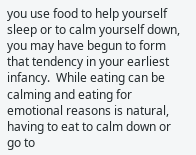you use food to help yourself sleep or to calm yourself down, you may have begun to form that tendency in your earliest infancy.  While eating can be calming and eating for emotional reasons is natural, having to eat to calm down or go to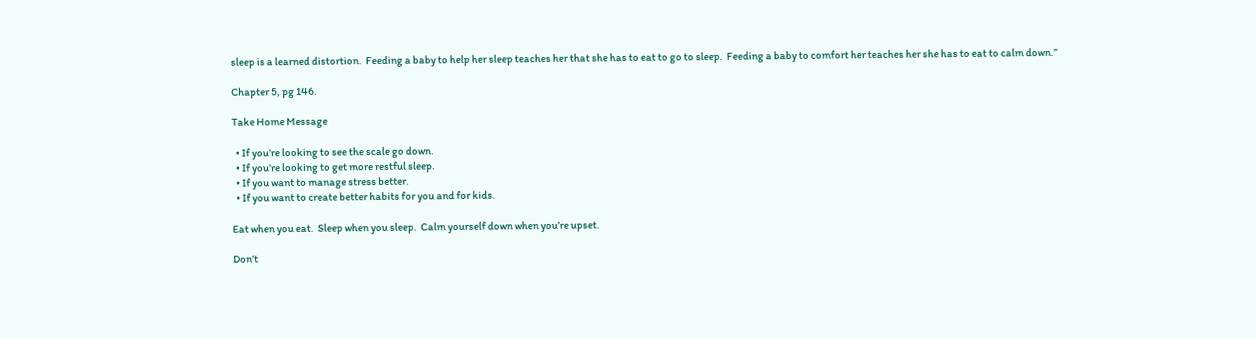sleep is a learned distortion.  Feeding a baby to help her sleep teaches her that she has to eat to go to sleep.  Feeding a baby to comfort her teaches her she has to eat to calm down.”

Chapter 5, pg 146.

Take Home Message

  • If you’re looking to see the scale go down.
  • If you’re looking to get more restful sleep.
  • If you want to manage stress better.
  • If you want to create better habits for you and for kids.

Eat when you eat.  Sleep when you sleep.  Calm yourself down when you’re upset.

Don’t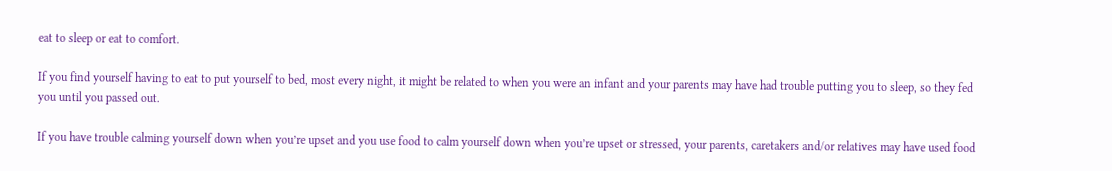eat to sleep or eat to comfort.

If you find yourself having to eat to put yourself to bed, most every night, it might be related to when you were an infant and your parents may have had trouble putting you to sleep, so they fed you until you passed out.

If you have trouble calming yourself down when you’re upset and you use food to calm yourself down when you’re upset or stressed, your parents, caretakers and/or relatives may have used food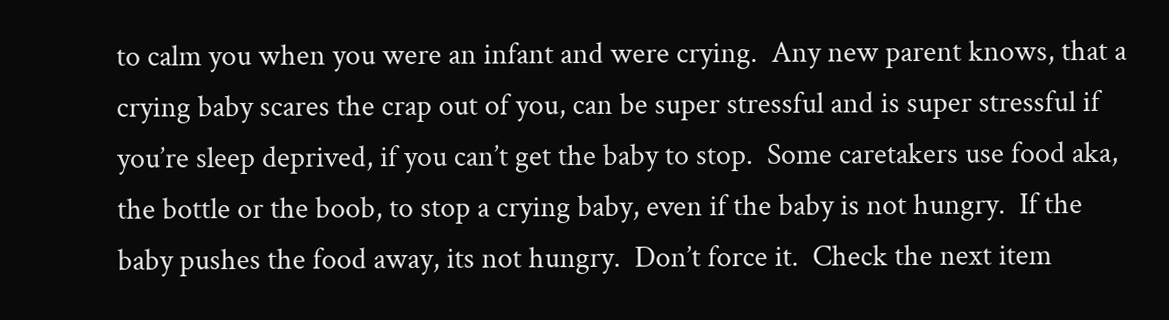to calm you when you were an infant and were crying.  Any new parent knows, that a crying baby scares the crap out of you, can be super stressful and is super stressful if you’re sleep deprived, if you can’t get the baby to stop.  Some caretakers use food aka, the bottle or the boob, to stop a crying baby, even if the baby is not hungry.  If the baby pushes the food away, its not hungry.  Don’t force it.  Check the next item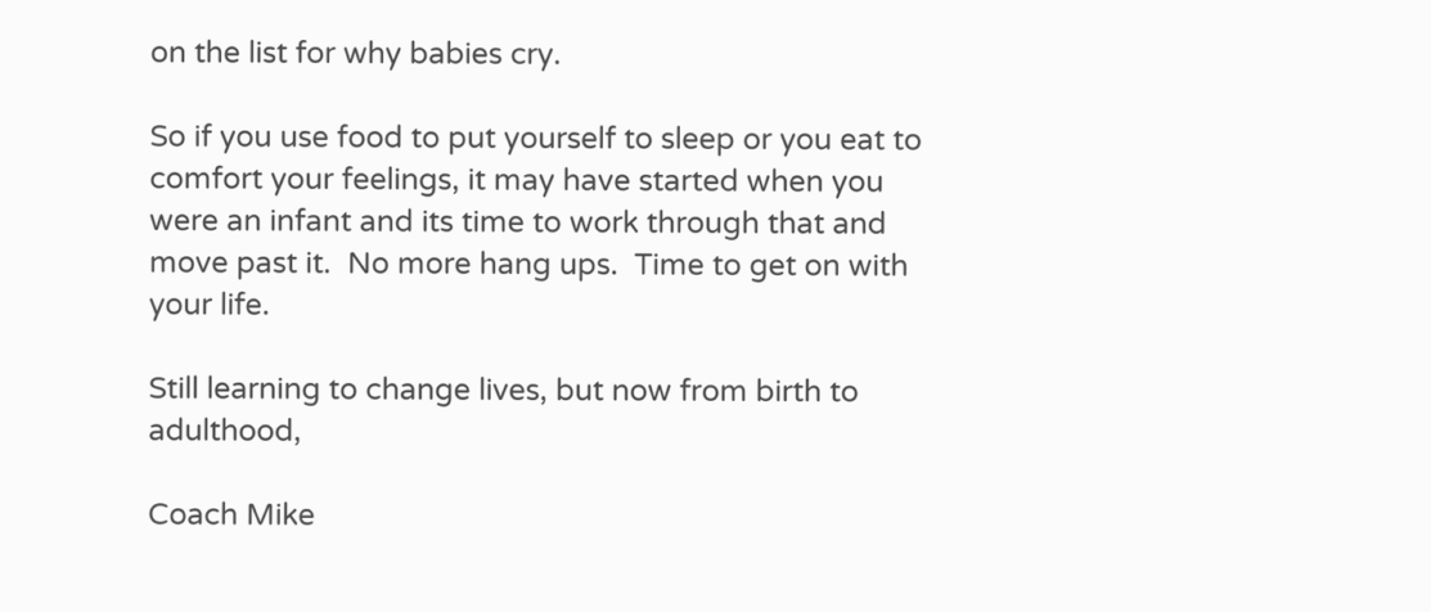on the list for why babies cry.

So if you use food to put yourself to sleep or you eat to comfort your feelings, it may have started when you were an infant and its time to work through that and move past it.  No more hang ups.  Time to get on with your life.

Still learning to change lives, but now from birth to adulthood,

Coach Mike